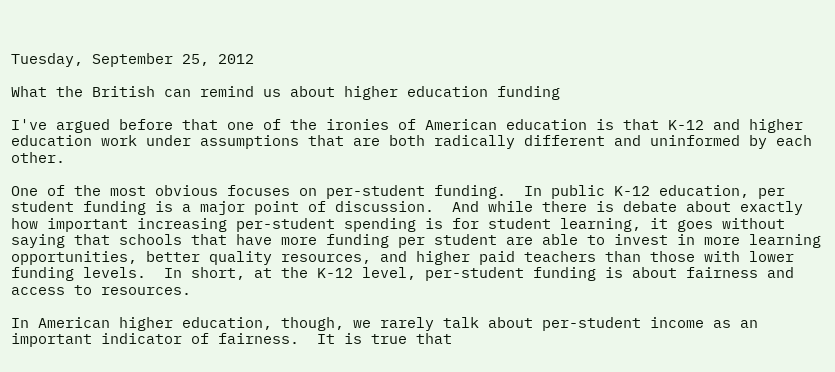Tuesday, September 25, 2012

What the British can remind us about higher education funding

I've argued before that one of the ironies of American education is that K-12 and higher education work under assumptions that are both radically different and uninformed by each other.

One of the most obvious focuses on per-student funding.  In public K-12 education, per student funding is a major point of discussion.  And while there is debate about exactly how important increasing per-student spending is for student learning, it goes without saying that schools that have more funding per student are able to invest in more learning opportunities, better quality resources, and higher paid teachers than those with lower funding levels.  In short, at the K-12 level, per-student funding is about fairness and access to resources.

In American higher education, though, we rarely talk about per-student income as an important indicator of fairness.  It is true that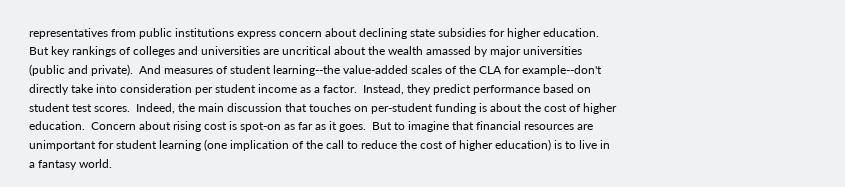representatives from public institutions express concern about declining state subsidies for higher education. But key rankings of colleges and universities are uncritical about the wealth amassed by major universities (public and private).  And measures of student learning--the value-added scales of the CLA for example--don't directly take into consideration per student income as a factor.  Instead, they predict performance based on student test scores.  Indeed, the main discussion that touches on per-student funding is about the cost of higher education.  Concern about rising cost is spot-on as far as it goes.  But to imagine that financial resources are unimportant for student learning (one implication of the call to reduce the cost of higher education) is to live in a fantasy world.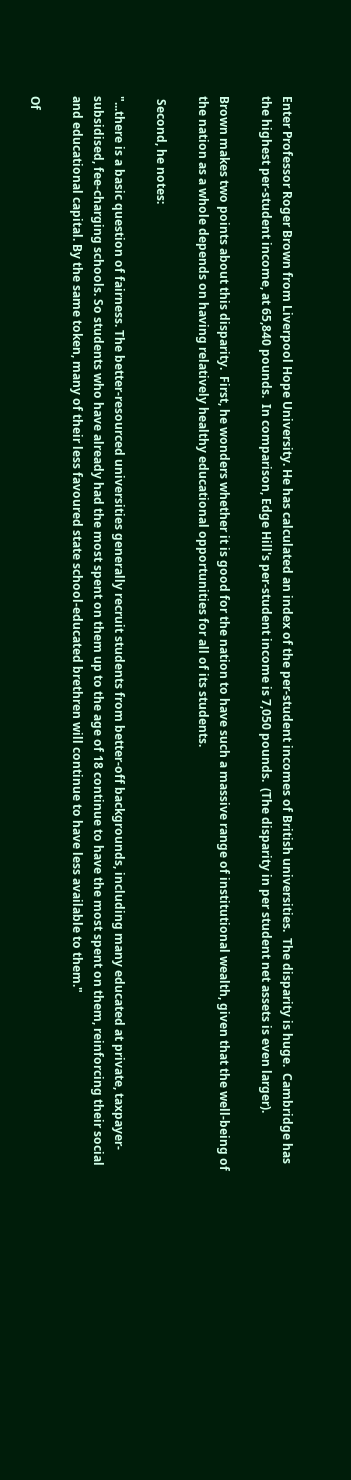Enter Professor Roger Brown from Liverpool Hope University. He has calculated an index of the per-student incomes of British universities.  The disparity is huge.  Cambridge has the highest per-student income, at 65,840 pounds.  In comparison, Edge Hill's per-student income is 7,050 pounds.  (The disparity in per student net assets is even larger).

Brown makes two points about this disparity.  First, he wonders whether it is good for the nation to have such a massive range of institutional wealth, given that the well-being of the nation as a whole depends on having relatively healthy educational opportunities for all of its students.

 Second, he notes:

"...there is a basic question of fairness. The better-resourced universities generally recruit students from better-off backgrounds, including many educated at private, taxpayer-subsidised, fee-charging schools. So students who have already had the most spent on them up to the age of 18 continue to have the most spent on them, reinforcing their social and educational capital. By the same token, many of their less favoured state school-educated brethren will continue to have less available to them."

Of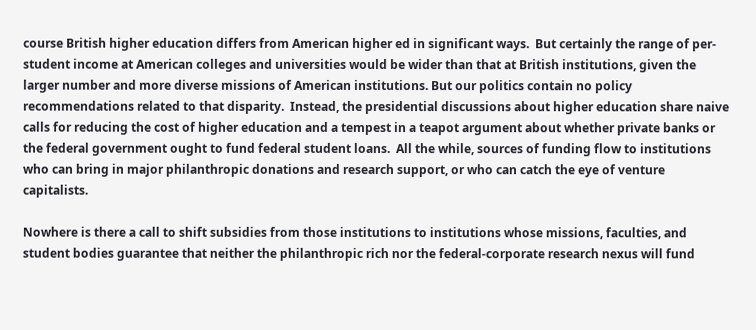course British higher education differs from American higher ed in significant ways.  But certainly the range of per-student income at American colleges and universities would be wider than that at British institutions, given the larger number and more diverse missions of American institutions. But our politics contain no policy recommendations related to that disparity.  Instead, the presidential discussions about higher education share naive calls for reducing the cost of higher education and a tempest in a teapot argument about whether private banks or the federal government ought to fund federal student loans.  All the while, sources of funding flow to institutions who can bring in major philanthropic donations and research support, or who can catch the eye of venture capitalists.

Nowhere is there a call to shift subsidies from those institutions to institutions whose missions, faculties, and student bodies guarantee that neither the philanthropic rich nor the federal-corporate research nexus will fund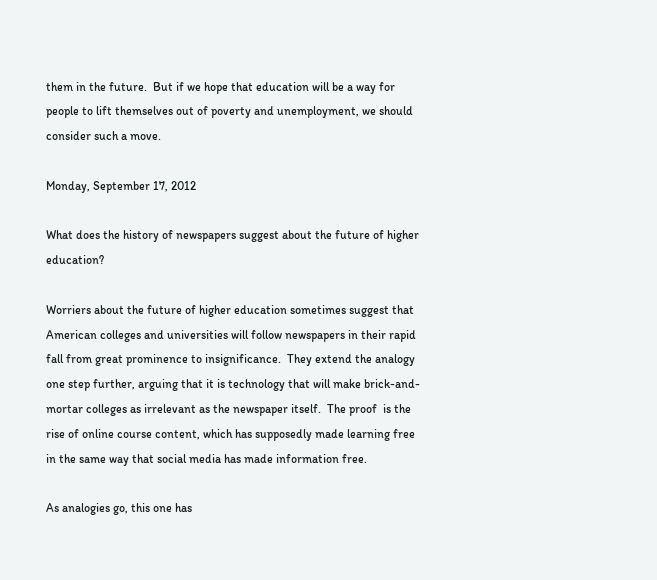them in the future.  But if we hope that education will be a way for people to lift themselves out of poverty and unemployment, we should consider such a move.

Monday, September 17, 2012

What does the history of newspapers suggest about the future of higher education?

Worriers about the future of higher education sometimes suggest that American colleges and universities will follow newspapers in their rapid fall from great prominence to insignificance.  They extend the analogy one step further, arguing that it is technology that will make brick-and-mortar colleges as irrelevant as the newspaper itself.  The proof  is the rise of online course content, which has supposedly made learning free in the same way that social media has made information free.

As analogies go, this one has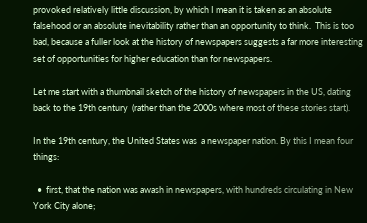provoked relatively little discussion, by which I mean it is taken as an absolute falsehood or an absolute inevitability rather than an opportunity to think.  This is too bad, because a fuller look at the history of newspapers suggests a far more interesting set of opportunities for higher education than for newspapers.

Let me start with a thumbnail sketch of the history of newspapers in the US, dating back to the 19th century  (rather than the 2000s where most of these stories start).

In the 19th century, the United States was  a newspaper nation. By this I mean four things:

  •  first, that the nation was awash in newspapers, with hundreds circulating in New York City alone;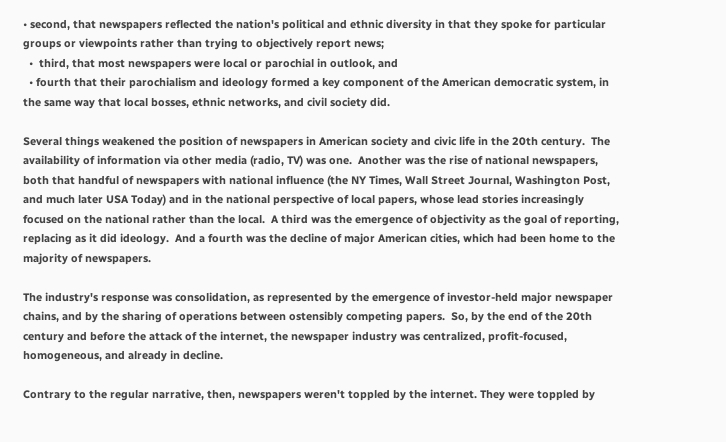• second, that newspapers reflected the nation's political and ethnic diversity in that they spoke for particular groups or viewpoints rather than trying to objectively report news;
  •  third, that most newspapers were local or parochial in outlook, and
  • fourth that their parochialism and ideology formed a key component of the American democratic system, in the same way that local bosses, ethnic networks, and civil society did.

Several things weakened the position of newspapers in American society and civic life in the 20th century.  The availability of information via other media (radio, TV) was one.  Another was the rise of national newspapers, both that handful of newspapers with national influence (the NY Times, Wall Street Journal, Washington Post, and much later USA Today) and in the national perspective of local papers, whose lead stories increasingly focused on the national rather than the local.  A third was the emergence of objectivity as the goal of reporting, replacing as it did ideology.  And a fourth was the decline of major American cities, which had been home to the majority of newspapers.

The industry's response was consolidation, as represented by the emergence of investor-held major newspaper chains, and by the sharing of operations between ostensibly competing papers.  So, by the end of the 20th century and before the attack of the internet, the newspaper industry was centralized, profit-focused, homogeneous, and already in decline.

Contrary to the regular narrative, then, newspapers weren't toppled by the internet. They were toppled by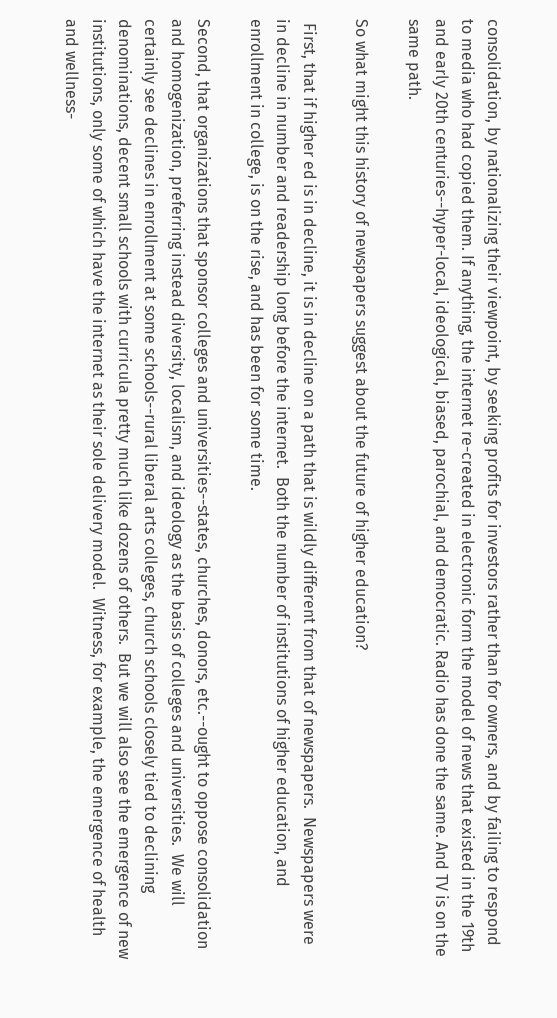consolidation, by nationalizing their viewpoint, by seeking profits for investors rather than for owners, and by failing to respond to media who had copied them. If anything, the internet re-created in electronic form the model of news that existed in the 19th and early 20th centuries--hyper-local, ideological, biased, parochial, and democratic. Radio has done the same. And TV is on the same path.

So what might this history of newspapers suggest about the future of higher education?

 First, that if higher ed is in decline, it is in decline on a path that is wildly different from that of newspapers.  Newspapers were in decline in number and readership long before the internet.  Both the number of institutions of higher education, and enrollment in college, is on the rise, and has been for some time.

Second, that organizations that sponsor colleges and universities--states, churches, donors, etc.--ought to oppose consolidation and homogenization, preferring instead diversity, localism, and ideology as the basis of colleges and universities.  We will certainly see declines in enrollment at some schools--rural liberal arts colleges, church schools closely tied to declining denominations, decent small schools with curricula pretty much like dozens of others.  But we will also see the emergence of new institutions, only some of which have the internet as their sole delivery model.  Witness, for example, the emergence of health and wellness-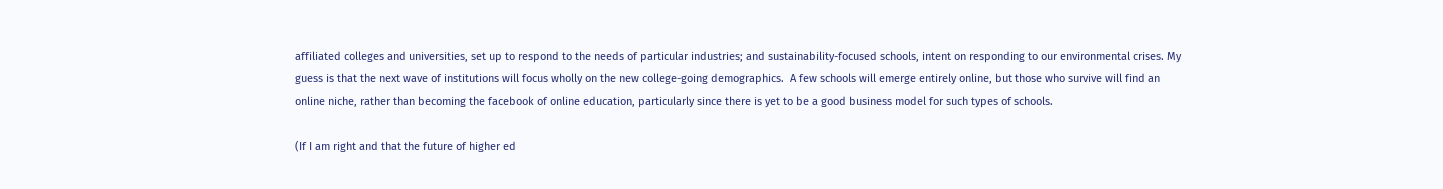affiliated colleges and universities, set up to respond to the needs of particular industries; and sustainability-focused schools, intent on responding to our environmental crises. My guess is that the next wave of institutions will focus wholly on the new college-going demographics.  A few schools will emerge entirely online, but those who survive will find an online niche, rather than becoming the facebook of online education, particularly since there is yet to be a good business model for such types of schools.

(If I am right and that the future of higher ed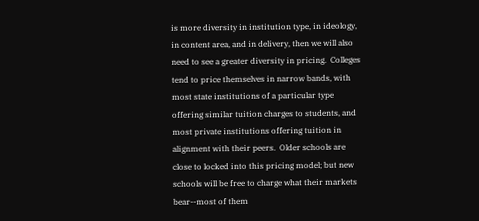is more diversity in institution type, in ideology, in content area, and in delivery, then we will also need to see a greater diversity in pricing.  Colleges tend to price themselves in narrow bands, with most state institutions of a particular type offering similar tuition charges to students, and most private institutions offering tuition in alignment with their peers.  Older schools are close to locked into this pricing model; but new schools will be free to charge what their markets bear--most of them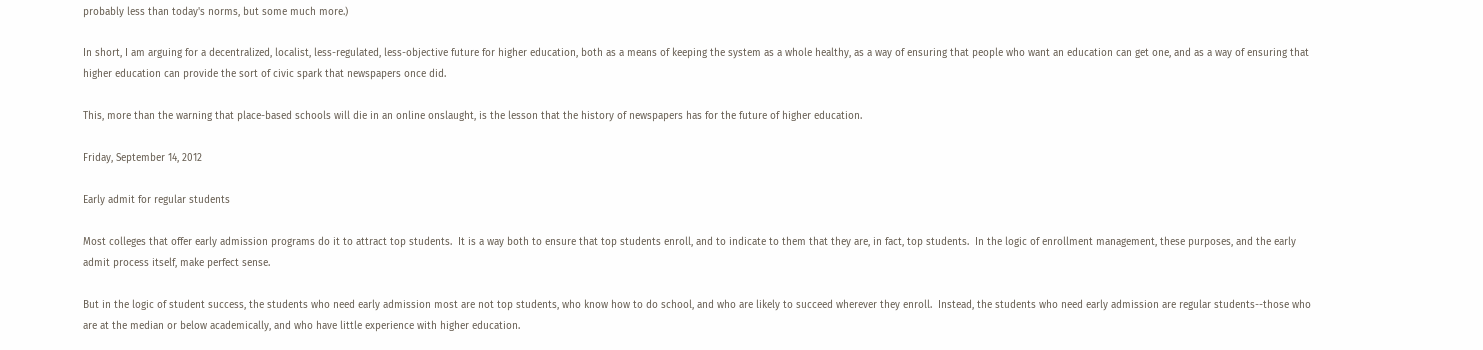probably less than today's norms, but some much more.)

In short, I am arguing for a decentralized, localist, less-regulated, less-objective future for higher education, both as a means of keeping the system as a whole healthy, as a way of ensuring that people who want an education can get one, and as a way of ensuring that higher education can provide the sort of civic spark that newspapers once did.

This, more than the warning that place-based schools will die in an online onslaught, is the lesson that the history of newspapers has for the future of higher education.

Friday, September 14, 2012

Early admit for regular students

Most colleges that offer early admission programs do it to attract top students.  It is a way both to ensure that top students enroll, and to indicate to them that they are, in fact, top students.  In the logic of enrollment management, these purposes, and the early admit process itself, make perfect sense.

But in the logic of student success, the students who need early admission most are not top students, who know how to do school, and who are likely to succeed wherever they enroll.  Instead, the students who need early admission are regular students--those who are at the median or below academically, and who have little experience with higher education.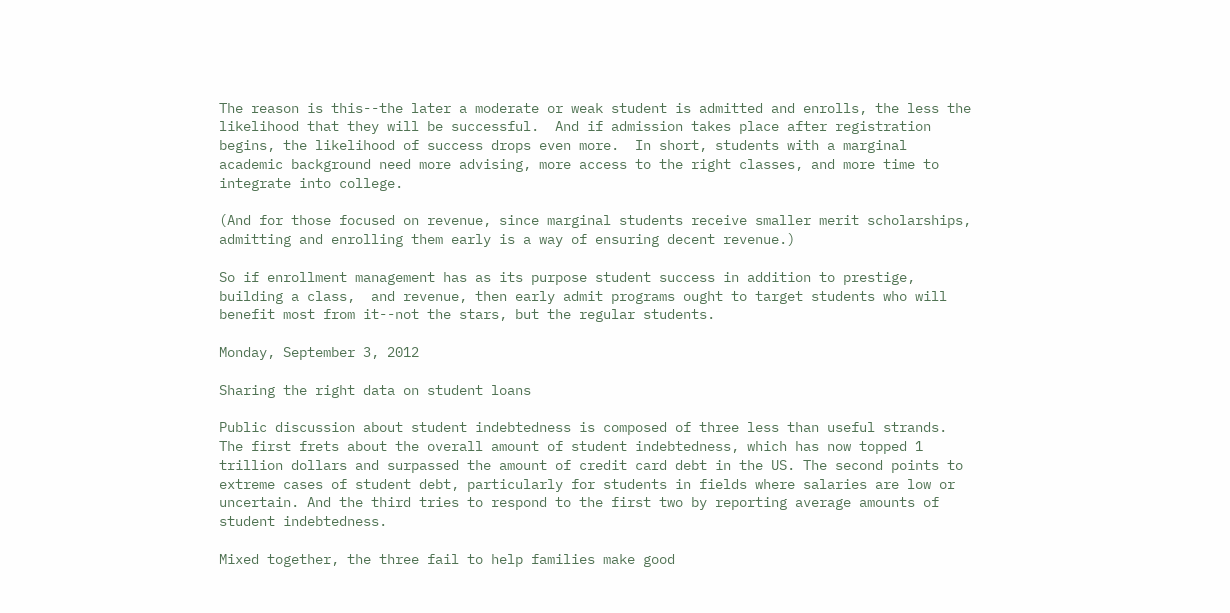The reason is this--the later a moderate or weak student is admitted and enrolls, the less the likelihood that they will be successful.  And if admission takes place after registration begins, the likelihood of success drops even more.  In short, students with a marginal academic background need more advising, more access to the right classes, and more time to integrate into college.

(And for those focused on revenue, since marginal students receive smaller merit scholarships, admitting and enrolling them early is a way of ensuring decent revenue.)

So if enrollment management has as its purpose student success in addition to prestige, building a class,  and revenue, then early admit programs ought to target students who will benefit most from it--not the stars, but the regular students.

Monday, September 3, 2012

Sharing the right data on student loans

Public discussion about student indebtedness is composed of three less than useful strands.  The first frets about the overall amount of student indebtedness, which has now topped 1 trillion dollars and surpassed the amount of credit card debt in the US. The second points to extreme cases of student debt, particularly for students in fields where salaries are low or uncertain. And the third tries to respond to the first two by reporting average amounts of student indebtedness.

Mixed together, the three fail to help families make good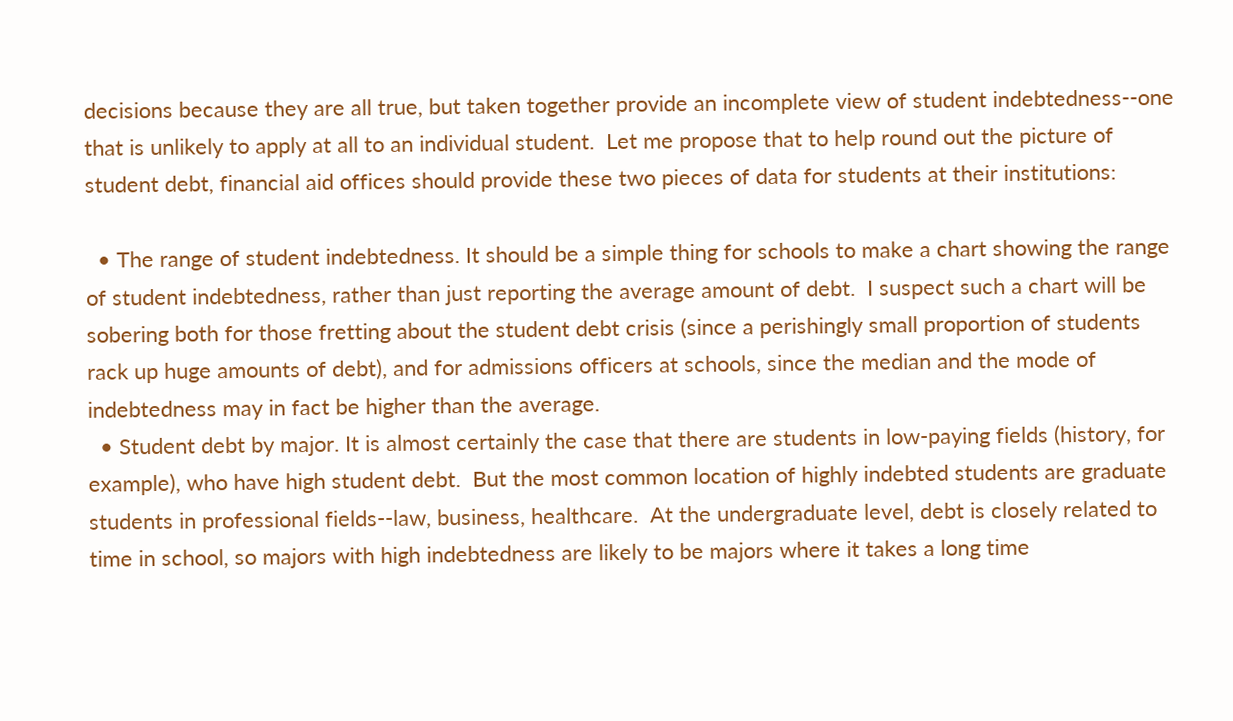decisions because they are all true, but taken together provide an incomplete view of student indebtedness--one that is unlikely to apply at all to an individual student.  Let me propose that to help round out the picture of student debt, financial aid offices should provide these two pieces of data for students at their institutions:

  • The range of student indebtedness. It should be a simple thing for schools to make a chart showing the range of student indebtedness, rather than just reporting the average amount of debt.  I suspect such a chart will be sobering both for those fretting about the student debt crisis (since a perishingly small proportion of students rack up huge amounts of debt), and for admissions officers at schools, since the median and the mode of indebtedness may in fact be higher than the average.
  • Student debt by major. It is almost certainly the case that there are students in low-paying fields (history, for example), who have high student debt.  But the most common location of highly indebted students are graduate students in professional fields--law, business, healthcare.  At the undergraduate level, debt is closely related to time in school, so majors with high indebtedness are likely to be majors where it takes a long time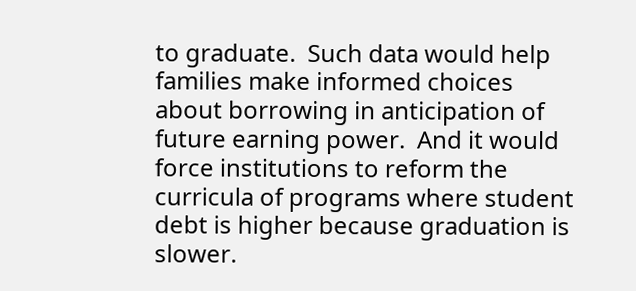to graduate.  Such data would help families make informed choices about borrowing in anticipation of future earning power.  And it would force institutions to reform the curricula of programs where student debt is higher because graduation is slower.